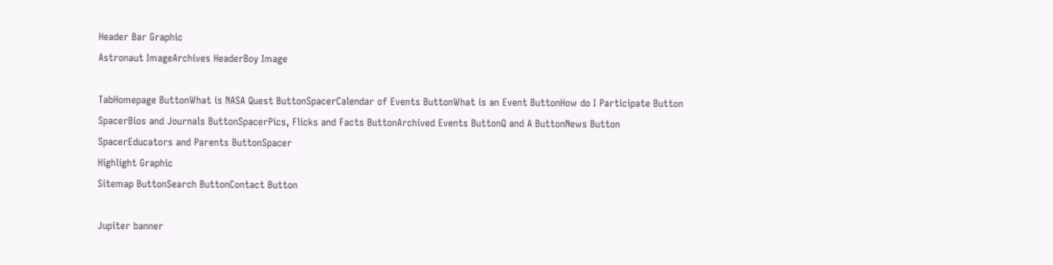Header Bar Graphic
Astronaut ImageArchives HeaderBoy Image

TabHomepage ButtonWhat is NASA Quest ButtonSpacerCalendar of Events ButtonWhat is an Event ButtonHow do I Participate Button
SpacerBios and Journals ButtonSpacerPics, Flicks and Facts ButtonArchived Events ButtonQ and A ButtonNews Button
SpacerEducators and Parents ButtonSpacer
Highlight Graphic
Sitemap ButtonSearch ButtonContact Button

Jupiter banner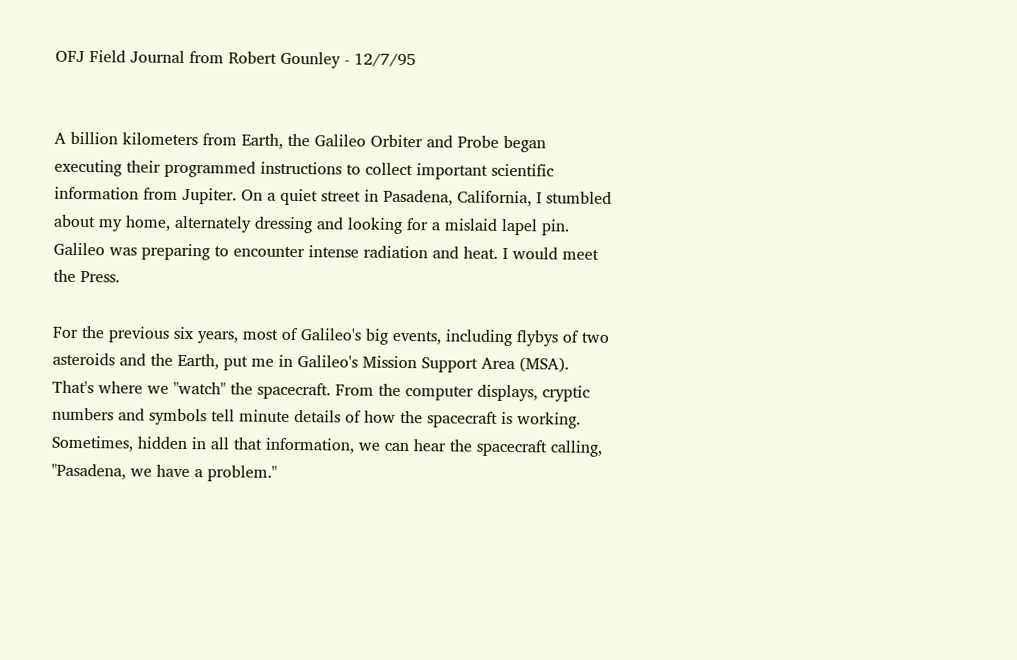OFJ Field Journal from Robert Gounley - 12/7/95


A billion kilometers from Earth, the Galileo Orbiter and Probe began executing their programmed instructions to collect important scientific information from Jupiter. On a quiet street in Pasadena, California, I stumbled about my home, alternately dressing and looking for a mislaid lapel pin. Galileo was preparing to encounter intense radiation and heat. I would meet the Press.

For the previous six years, most of Galileo's big events, including flybys of two asteroids and the Earth, put me in Galileo's Mission Support Area (MSA). That's where we "watch" the spacecraft. From the computer displays, cryptic numbers and symbols tell minute details of how the spacecraft is working. Sometimes, hidden in all that information, we can hear the spacecraft calling, "Pasadena, we have a problem."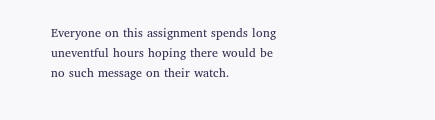Everyone on this assignment spends long uneventful hours hoping there would be no such message on their watch.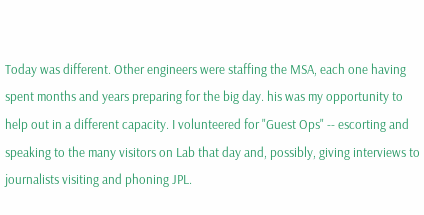Today was different. Other engineers were staffing the MSA, each one having spent months and years preparing for the big day. his was my opportunity to help out in a different capacity. I volunteered for "Guest Ops" -- escorting and speaking to the many visitors on Lab that day and, possibly, giving interviews to journalists visiting and phoning JPL.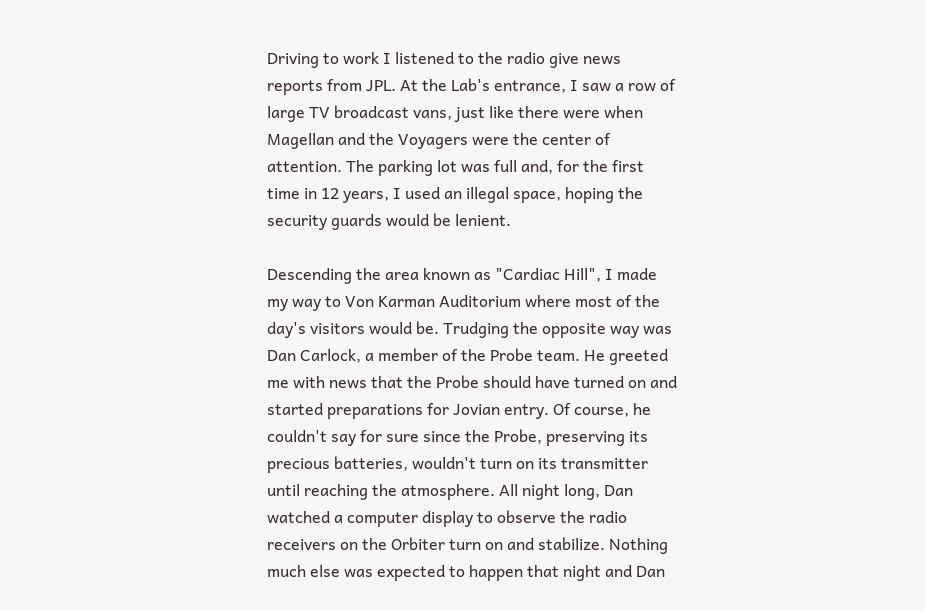Driving to work I listened to the radio give news reports from JPL. At the Lab's entrance, I saw a row of large TV broadcast vans, just like there were when Magellan and the Voyagers were the center of attention. The parking lot was full and, for the first time in 12 years, I used an illegal space, hoping the security guards would be lenient.

Descending the area known as "Cardiac Hill", I made my way to Von Karman Auditorium where most of the day's visitors would be. Trudging the opposite way was Dan Carlock, a member of the Probe team. He greeted me with news that the Probe should have turned on and started preparations for Jovian entry. Of course, he couldn't say for sure since the Probe, preserving its precious batteries, wouldn't turn on its transmitter until reaching the atmosphere. All night long, Dan watched a computer display to observe the radio receivers on the Orbiter turn on and stabilize. Nothing much else was expected to happen that night and Dan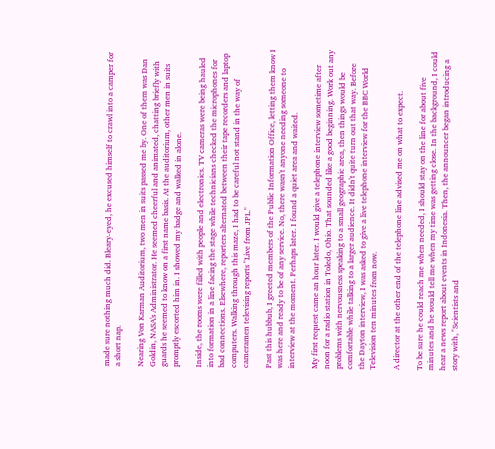made sure nothing much did. Bleary-eyed, he excused himself to crawl into a camper for a short nap.

Nearing Von Karman Auditorium, two men in suits passed me by. One of them was Dan Goldin, NASA's Administrator. He seemed cheerful and animated, chatting briefly with guards he seemed to know on a first name basis. At the auditorium, other men in suits promptly escorted him in. I showed my badge and walked in alone.

Inside, the rooms were filled with people and electronics. TV cameras were being hauled into formation in a line facing the stage while technicians checked the microphones for bad connections. Elsewhere, reporters alternated between their tape recorders and laptop computers. Walking through this maze, I had to be careful not stand in the way of cameramen televising reports "Live from JPL."

Past this hubbub, I greeted members of the Public Information Office, letting them know I was here and ready to be of any service. No, there wasn't anyone needing someone to interview at the moment. Perhaps later. I found a quiet area and waited.

My first request came an hour later. I would give a telephone interview sometime after noon for a radio station in Toledo, Ohio. That sounded like a good beginning. Work out any problems with nervousness speaking to a small geographic area, then things would be comfortable while talking to a larger audience. It didn't quite turn out that way. Before the Dayton interview, I was asked to give a live telephone interview for the BBC World Television ten minutes from now.

A director at the other end of the telephone line advised me on what to expect.

To be sure he could reach me when needed, I should stay on the line for about five minutes and he would tell me when my time was getting close. In the background, I could hear a news report about events in Indonesia. Then, the announcer began introducing a story with, "Scientists and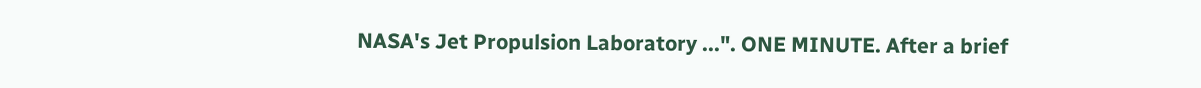NASA's Jet Propulsion Laboratory ...". ONE MINUTE. After a brief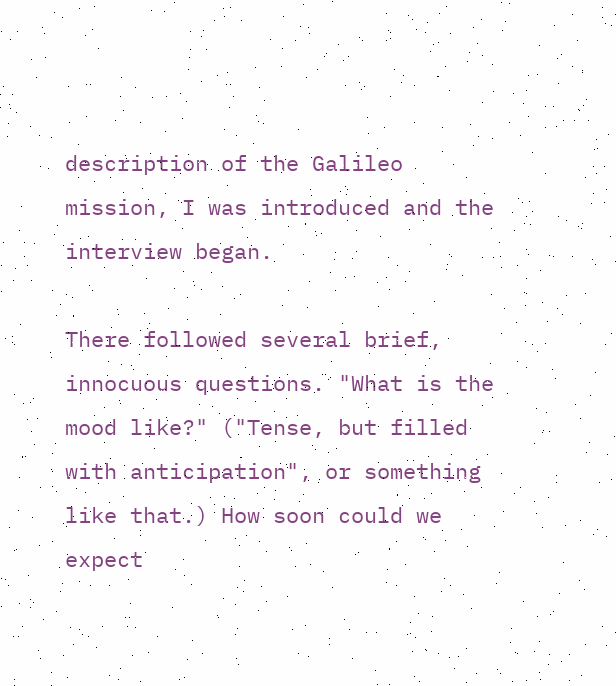description of the Galileo mission, I was introduced and the interview began.

There followed several brief, innocuous questions. "What is the mood like?" ("Tense, but filled with anticipation", or something like that.) How soon could we expect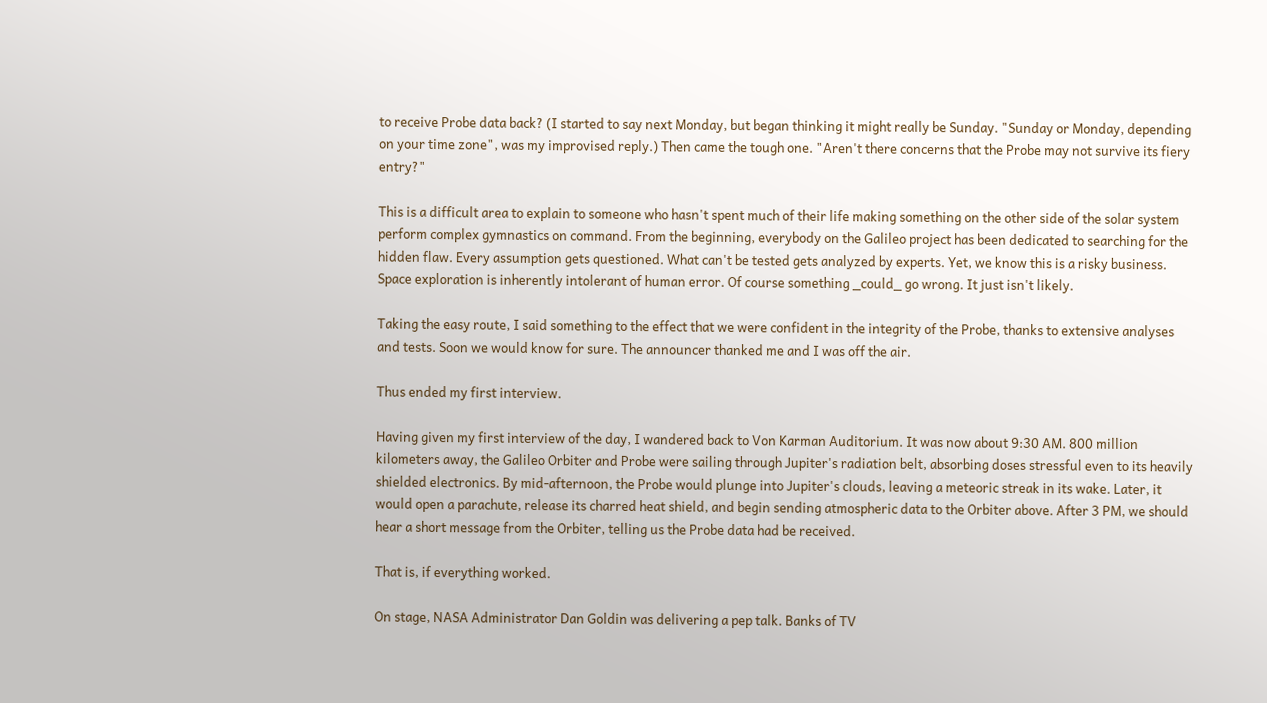to receive Probe data back? (I started to say next Monday, but began thinking it might really be Sunday. "Sunday or Monday, depending on your time zone", was my improvised reply.) Then came the tough one. "Aren't there concerns that the Probe may not survive its fiery entry?"

This is a difficult area to explain to someone who hasn't spent much of their life making something on the other side of the solar system perform complex gymnastics on command. From the beginning, everybody on the Galileo project has been dedicated to searching for the hidden flaw. Every assumption gets questioned. What can't be tested gets analyzed by experts. Yet, we know this is a risky business. Space exploration is inherently intolerant of human error. Of course something _could_ go wrong. It just isn't likely.

Taking the easy route, I said something to the effect that we were confident in the integrity of the Probe, thanks to extensive analyses and tests. Soon we would know for sure. The announcer thanked me and I was off the air.

Thus ended my first interview.

Having given my first interview of the day, I wandered back to Von Karman Auditorium. It was now about 9:30 AM. 800 million kilometers away, the Galileo Orbiter and Probe were sailing through Jupiter's radiation belt, absorbing doses stressful even to its heavily shielded electronics. By mid-afternoon, the Probe would plunge into Jupiter's clouds, leaving a meteoric streak in its wake. Later, it would open a parachute, release its charred heat shield, and begin sending atmospheric data to the Orbiter above. After 3 PM, we should hear a short message from the Orbiter, telling us the Probe data had be received.

That is, if everything worked.

On stage, NASA Administrator Dan Goldin was delivering a pep talk. Banks of TV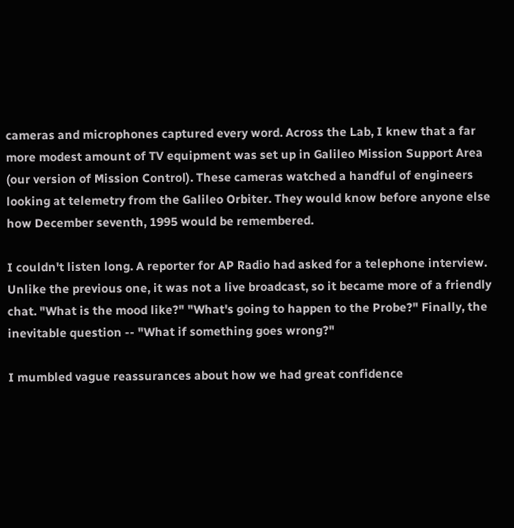cameras and microphones captured every word. Across the Lab, I knew that a far more modest amount of TV equipment was set up in Galileo Mission Support Area (our version of Mission Control). These cameras watched a handful of engineers looking at telemetry from the Galileo Orbiter. They would know before anyone else how December seventh, 1995 would be remembered.

I couldn't listen long. A reporter for AP Radio had asked for a telephone interview. Unlike the previous one, it was not a live broadcast, so it became more of a friendly chat. "What is the mood like?" "What's going to happen to the Probe?" Finally, the inevitable question -- "What if something goes wrong?"

I mumbled vague reassurances about how we had great confidence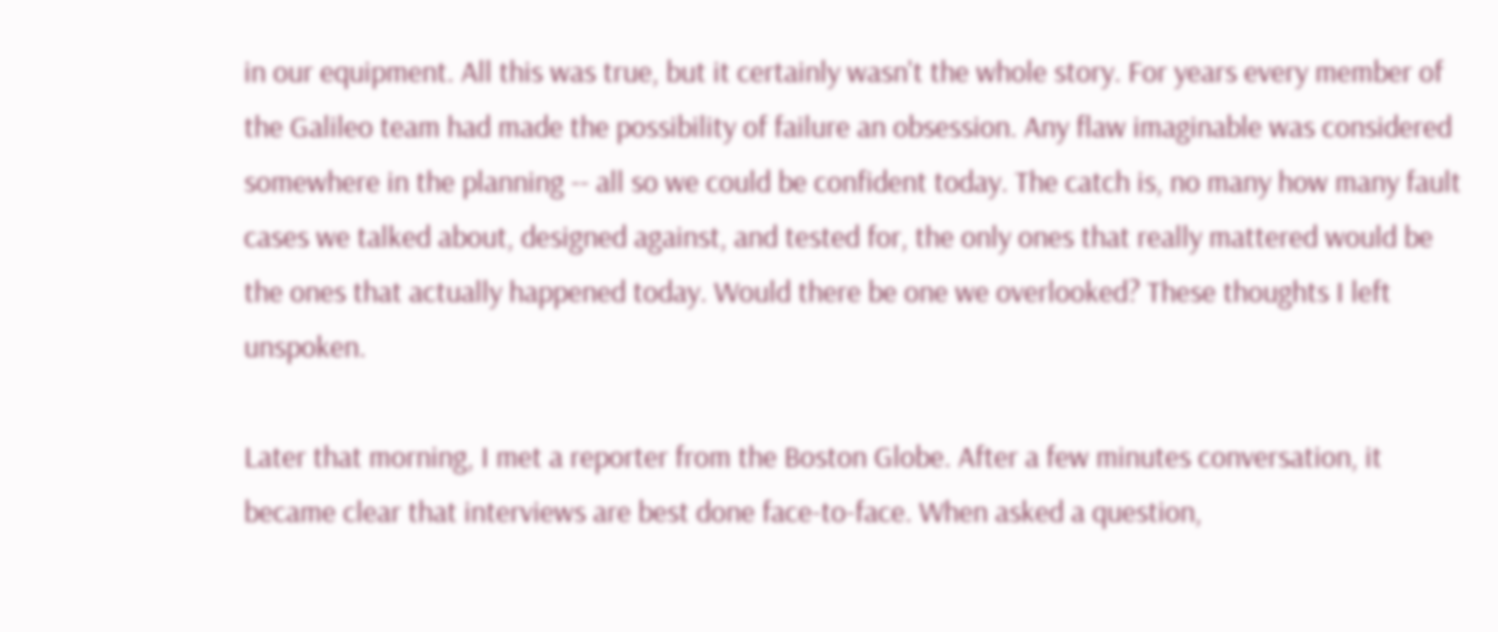in our equipment. All this was true, but it certainly wasn't the whole story. For years every member of the Galileo team had made the possibility of failure an obsession. Any flaw imaginable was considered somewhere in the planning -- all so we could be confident today. The catch is, no many how many fault cases we talked about, designed against, and tested for, the only ones that really mattered would be the ones that actually happened today. Would there be one we overlooked? These thoughts I left unspoken.

Later that morning, I met a reporter from the Boston Globe. After a few minutes conversation, it became clear that interviews are best done face-to-face. When asked a question,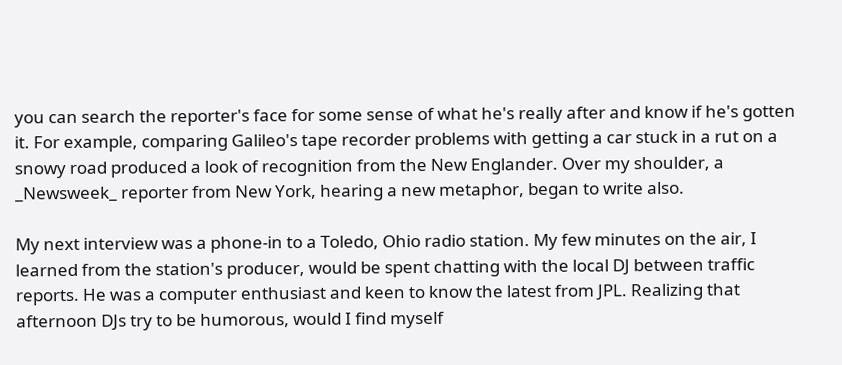you can search the reporter's face for some sense of what he's really after and know if he's gotten it. For example, comparing Galileo's tape recorder problems with getting a car stuck in a rut on a snowy road produced a look of recognition from the New Englander. Over my shoulder, a _Newsweek_ reporter from New York, hearing a new metaphor, began to write also.

My next interview was a phone-in to a Toledo, Ohio radio station. My few minutes on the air, I learned from the station's producer, would be spent chatting with the local DJ between traffic reports. He was a computer enthusiast and keen to know the latest from JPL. Realizing that afternoon DJs try to be humorous, would I find myself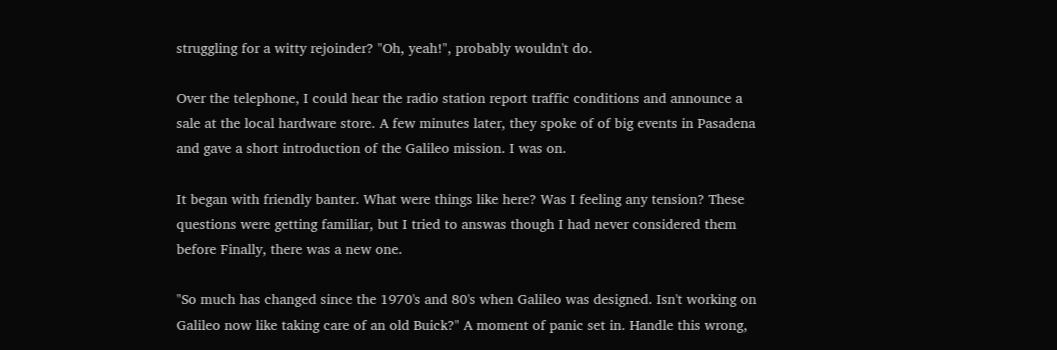struggling for a witty rejoinder? "Oh, yeah!", probably wouldn't do.

Over the telephone, I could hear the radio station report traffic conditions and announce a sale at the local hardware store. A few minutes later, they spoke of of big events in Pasadena and gave a short introduction of the Galileo mission. I was on.

It began with friendly banter. What were things like here? Was I feeling any tension? These questions were getting familiar, but I tried to answas though I had never considered them before Finally, there was a new one.

"So much has changed since the 1970's and 80's when Galileo was designed. Isn't working on Galileo now like taking care of an old Buick?" A moment of panic set in. Handle this wrong,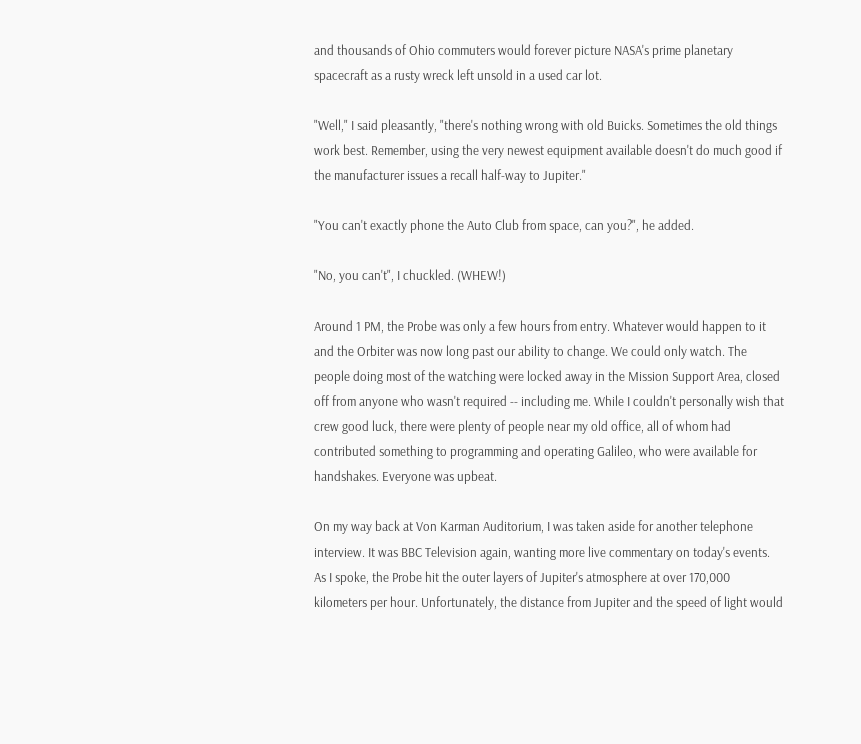and thousands of Ohio commuters would forever picture NASA's prime planetary spacecraft as a rusty wreck left unsold in a used car lot.

"Well," I said pleasantly, "there's nothing wrong with old Buicks. Sometimes the old things work best. Remember, using the very newest equipment available doesn't do much good if the manufacturer issues a recall half-way to Jupiter."

"You can't exactly phone the Auto Club from space, can you?", he added.

"No, you can't", I chuckled. (WHEW!)

Around 1 PM, the Probe was only a few hours from entry. Whatever would happen to it and the Orbiter was now long past our ability to change. We could only watch. The people doing most of the watching were locked away in the Mission Support Area, closed off from anyone who wasn't required -- including me. While I couldn't personally wish that crew good luck, there were plenty of people near my old office, all of whom had contributed something to programming and operating Galileo, who were available for handshakes. Everyone was upbeat.

On my way back at Von Karman Auditorium, I was taken aside for another telephone interview. It was BBC Television again, wanting more live commentary on today's events. As I spoke, the Probe hit the outer layers of Jupiter's atmosphere at over 170,000 kilometers per hour. Unfortunately, the distance from Jupiter and the speed of light would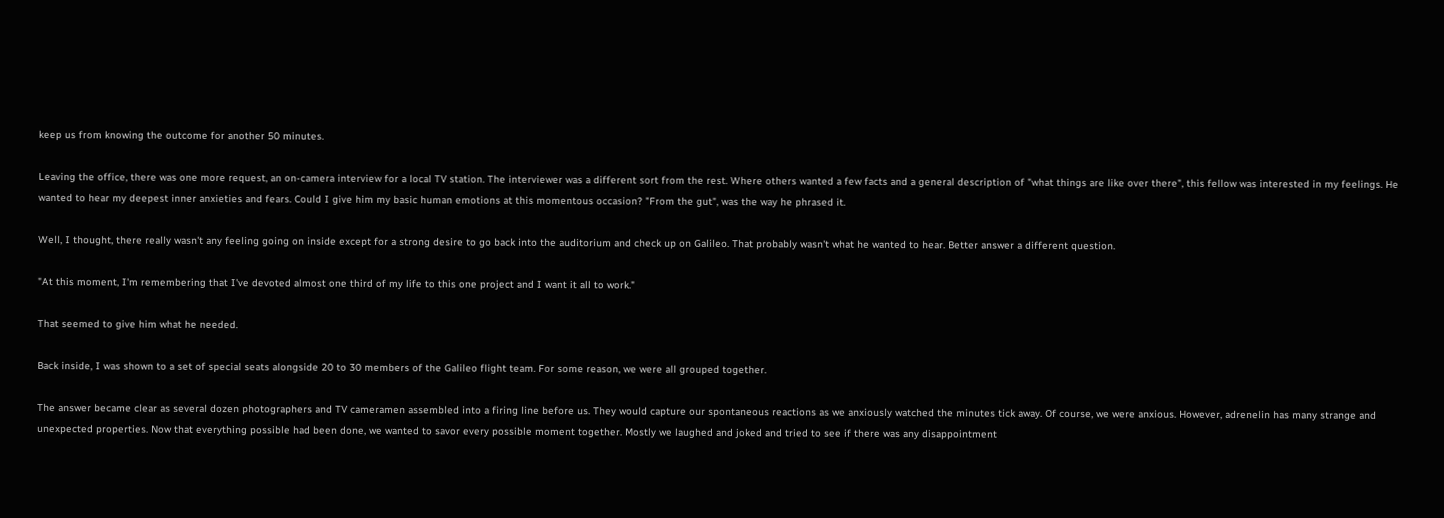keep us from knowing the outcome for another 50 minutes.

Leaving the office, there was one more request, an on-camera interview for a local TV station. The interviewer was a different sort from the rest. Where others wanted a few facts and a general description of "what things are like over there", this fellow was interested in my feelings. He wanted to hear my deepest inner anxieties and fears. Could I give him my basic human emotions at this momentous occasion? "From the gut", was the way he phrased it.

Well, I thought, there really wasn't any feeling going on inside except for a strong desire to go back into the auditorium and check up on Galileo. That probably wasn't what he wanted to hear. Better answer a different question.

"At this moment, I'm remembering that I've devoted almost one third of my life to this one project and I want it all to work."

That seemed to give him what he needed.

Back inside, I was shown to a set of special seats alongside 20 to 30 members of the Galileo flight team. For some reason, we were all grouped together.

The answer became clear as several dozen photographers and TV cameramen assembled into a firing line before us. They would capture our spontaneous reactions as we anxiously watched the minutes tick away. Of course, we were anxious. However, adrenelin has many strange and unexpected properties. Now that everything possible had been done, we wanted to savor every possible moment together. Mostly we laughed and joked and tried to see if there was any disappointment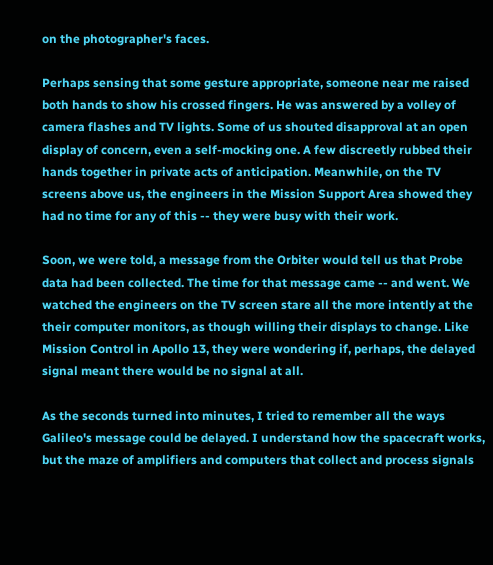on the photographer's faces.

Perhaps sensing that some gesture appropriate, someone near me raised both hands to show his crossed fingers. He was answered by a volley of camera flashes and TV lights. Some of us shouted disapproval at an open display of concern, even a self-mocking one. A few discreetly rubbed their hands together in private acts of anticipation. Meanwhile, on the TV screens above us, the engineers in the Mission Support Area showed they had no time for any of this -- they were busy with their work.

Soon, we were told, a message from the Orbiter would tell us that Probe data had been collected. The time for that message came -- and went. We watched the engineers on the TV screen stare all the more intently at the their computer monitors, as though willing their displays to change. Like Mission Control in Apollo 13, they were wondering if, perhaps, the delayed signal meant there would be no signal at all.

As the seconds turned into minutes, I tried to remember all the ways Galileo's message could be delayed. I understand how the spacecraft works, but the maze of amplifiers and computers that collect and process signals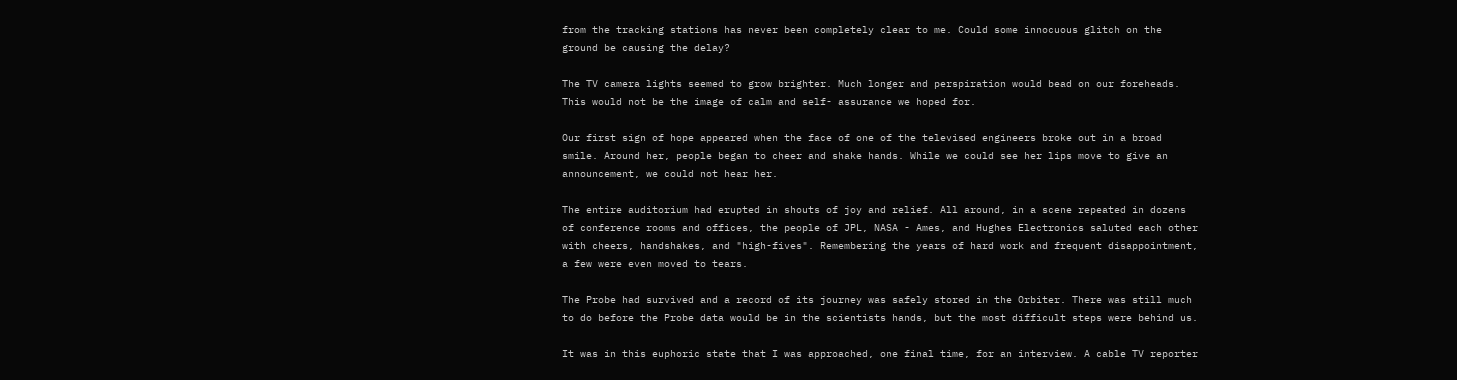from the tracking stations has never been completely clear to me. Could some innocuous glitch on the ground be causing the delay?

The TV camera lights seemed to grow brighter. Much longer and perspiration would bead on our foreheads. This would not be the image of calm and self- assurance we hoped for.

Our first sign of hope appeared when the face of one of the televised engineers broke out in a broad smile. Around her, people began to cheer and shake hands. While we could see her lips move to give an announcement, we could not hear her.

The entire auditorium had erupted in shouts of joy and relief. All around, in a scene repeated in dozens of conference rooms and offices, the people of JPL, NASA - Ames, and Hughes Electronics saluted each other with cheers, handshakes, and "high-fives". Remembering the years of hard work and frequent disappointment, a few were even moved to tears.

The Probe had survived and a record of its journey was safely stored in the Orbiter. There was still much to do before the Probe data would be in the scientists hands, but the most difficult steps were behind us.

It was in this euphoric state that I was approached, one final time, for an interview. A cable TV reporter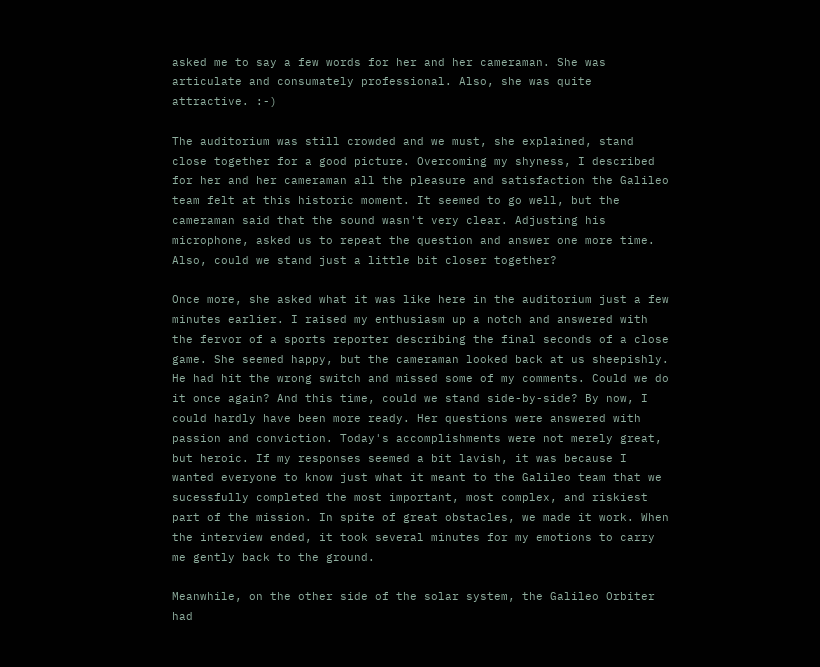asked me to say a few words for her and her cameraman. She was articulate and consumately professional. Also, she was quite attractive. :-)

The auditorium was still crowded and we must, she explained, stand close together for a good picture. Overcoming my shyness, I described for her and her cameraman all the pleasure and satisfaction the Galileo team felt at this historic moment. It seemed to go well, but the cameraman said that the sound wasn't very clear. Adjusting his microphone, asked us to repeat the question and answer one more time. Also, could we stand just a little bit closer together?

Once more, she asked what it was like here in the auditorium just a few minutes earlier. I raised my enthusiasm up a notch and answered with the fervor of a sports reporter describing the final seconds of a close game. She seemed happy, but the cameraman looked back at us sheepishly. He had hit the wrong switch and missed some of my comments. Could we do it once again? And this time, could we stand side-by-side? By now, I could hardly have been more ready. Her questions were answered with passion and conviction. Today's accomplishments were not merely great, but heroic. If my responses seemed a bit lavish, it was because I wanted everyone to know just what it meant to the Galileo team that we sucessfully completed the most important, most complex, and riskiest part of the mission. In spite of great obstacles, we made it work. When the interview ended, it took several minutes for my emotions to carry me gently back to the ground.

Meanwhile, on the other side of the solar system, the Galileo Orbiter had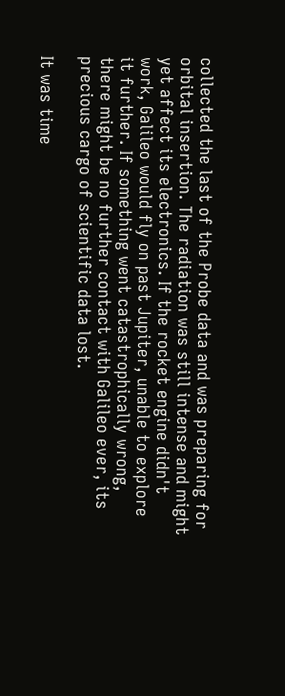collected the last of the Probe data and was preparing for orbital insertion. The radiation was still intense and might yet affect its electronics. If the rocket engine didn't work, Galileo would fly on past Jupiter, unable to explore it further. If something went catastrophically wrong, there might be no further contact with Galileo ever, its precious cargo of scientific data lost.

It was time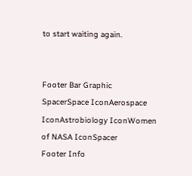to start waiting again.


Footer Bar Graphic
SpacerSpace IconAerospace IconAstrobiology IconWomen of NASA IconSpacer
Footer Info